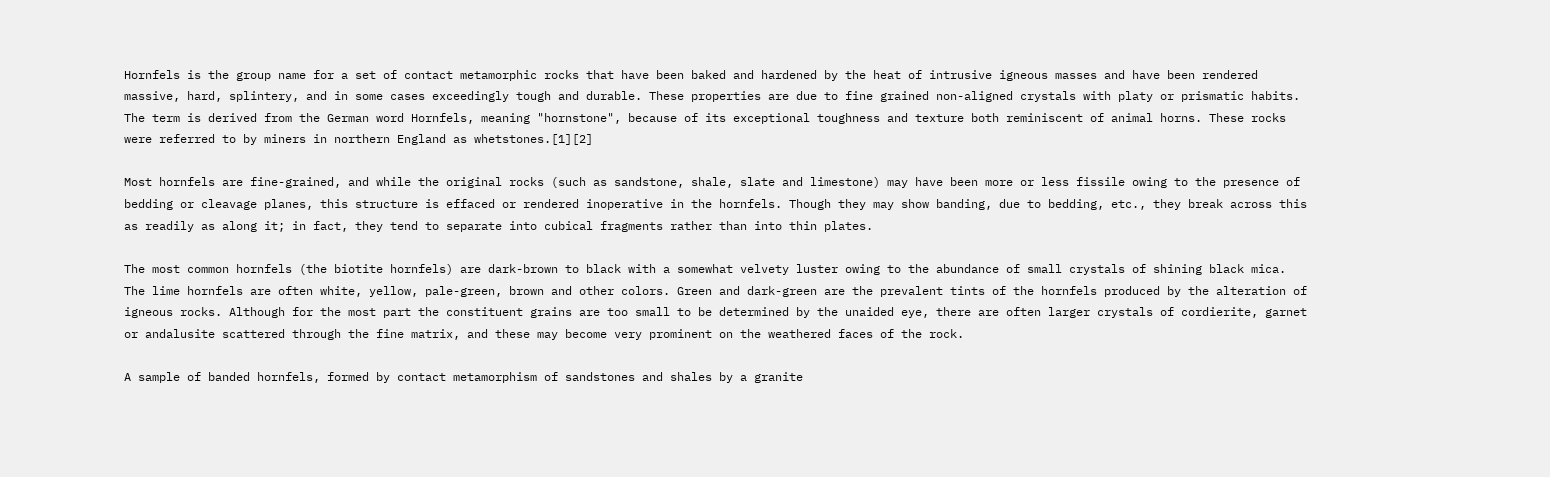Hornfels is the group name for a set of contact metamorphic rocks that have been baked and hardened by the heat of intrusive igneous masses and have been rendered massive, hard, splintery, and in some cases exceedingly tough and durable. These properties are due to fine grained non-aligned crystals with platy or prismatic habits. The term is derived from the German word Hornfels, meaning "hornstone", because of its exceptional toughness and texture both reminiscent of animal horns. These rocks were referred to by miners in northern England as whetstones.[1][2]

Most hornfels are fine-grained, and while the original rocks (such as sandstone, shale, slate and limestone) may have been more or less fissile owing to the presence of bedding or cleavage planes, this structure is effaced or rendered inoperative in the hornfels. Though they may show banding, due to bedding, etc., they break across this as readily as along it; in fact, they tend to separate into cubical fragments rather than into thin plates.

The most common hornfels (the biotite hornfels) are dark-brown to black with a somewhat velvety luster owing to the abundance of small crystals of shining black mica. The lime hornfels are often white, yellow, pale-green, brown and other colors. Green and dark-green are the prevalent tints of the hornfels produced by the alteration of igneous rocks. Although for the most part the constituent grains are too small to be determined by the unaided eye, there are often larger crystals of cordierite, garnet or andalusite scattered through the fine matrix, and these may become very prominent on the weathered faces of the rock.

A sample of banded hornfels, formed by contact metamorphism of sandstones and shales by a granite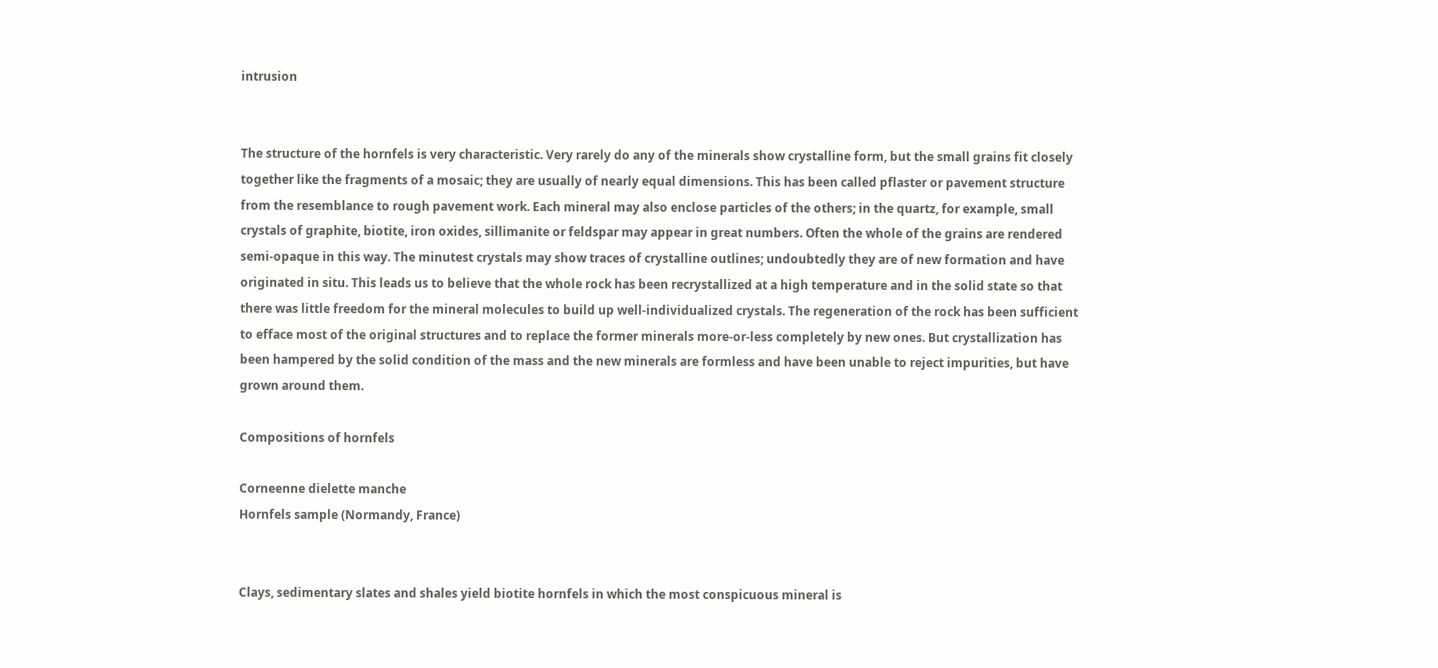intrusion


The structure of the hornfels is very characteristic. Very rarely do any of the minerals show crystalline form, but the small grains fit closely together like the fragments of a mosaic; they are usually of nearly equal dimensions. This has been called pflaster or pavement structure from the resemblance to rough pavement work. Each mineral may also enclose particles of the others; in the quartz, for example, small crystals of graphite, biotite, iron oxides, sillimanite or feldspar may appear in great numbers. Often the whole of the grains are rendered semi-opaque in this way. The minutest crystals may show traces of crystalline outlines; undoubtedly they are of new formation and have originated in situ. This leads us to believe that the whole rock has been recrystallized at a high temperature and in the solid state so that there was little freedom for the mineral molecules to build up well-individualized crystals. The regeneration of the rock has been sufficient to efface most of the original structures and to replace the former minerals more-or-less completely by new ones. But crystallization has been hampered by the solid condition of the mass and the new minerals are formless and have been unable to reject impurities, but have grown around them.

Compositions of hornfels

Corneenne dielette manche
Hornfels sample (Normandy, France)


Clays, sedimentary slates and shales yield biotite hornfels in which the most conspicuous mineral is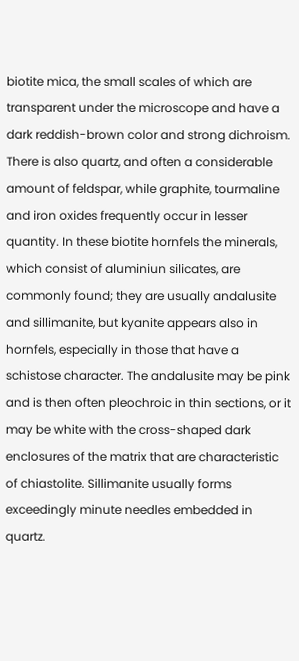biotite mica, the small scales of which are transparent under the microscope and have a dark reddish-brown color and strong dichroism. There is also quartz, and often a considerable amount of feldspar, while graphite, tourmaline and iron oxides frequently occur in lesser quantity. In these biotite hornfels the minerals, which consist of aluminiun silicates, are commonly found; they are usually andalusite and sillimanite, but kyanite appears also in hornfels, especially in those that have a schistose character. The andalusite may be pink and is then often pleochroic in thin sections, or it may be white with the cross-shaped dark enclosures of the matrix that are characteristic of chiastolite. Sillimanite usually forms exceedingly minute needles embedded in quartz.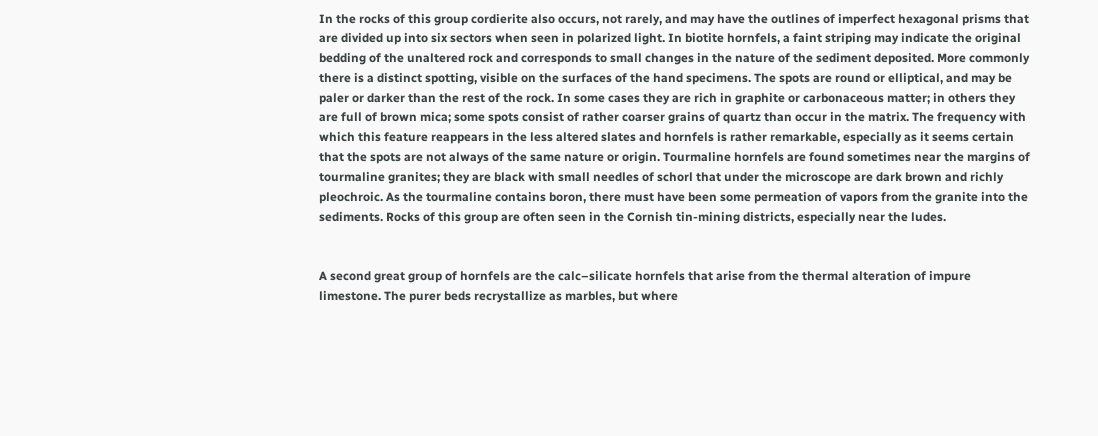In the rocks of this group cordierite also occurs, not rarely, and may have the outlines of imperfect hexagonal prisms that are divided up into six sectors when seen in polarized light. In biotite hornfels, a faint striping may indicate the original bedding of the unaltered rock and corresponds to small changes in the nature of the sediment deposited. More commonly there is a distinct spotting, visible on the surfaces of the hand specimens. The spots are round or elliptical, and may be paler or darker than the rest of the rock. In some cases they are rich in graphite or carbonaceous matter; in others they are full of brown mica; some spots consist of rather coarser grains of quartz than occur in the matrix. The frequency with which this feature reappears in the less altered slates and hornfels is rather remarkable, especially as it seems certain that the spots are not always of the same nature or origin. Tourmaline hornfels are found sometimes near the margins of tourmaline granites; they are black with small needles of schorl that under the microscope are dark brown and richly pleochroic. As the tourmaline contains boron, there must have been some permeation of vapors from the granite into the sediments. Rocks of this group are often seen in the Cornish tin-mining districts, especially near the ludes.


A second great group of hornfels are the calc–silicate hornfels that arise from the thermal alteration of impure limestone. The purer beds recrystallize as marbles, but where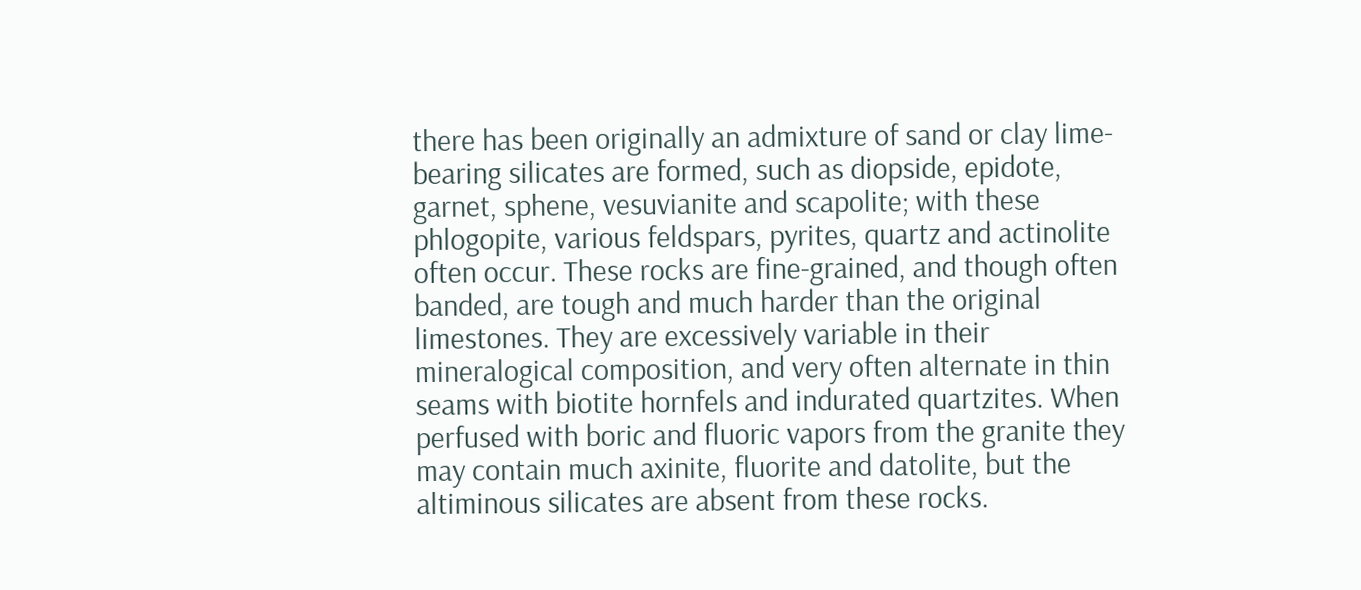there has been originally an admixture of sand or clay lime-bearing silicates are formed, such as diopside, epidote, garnet, sphene, vesuvianite and scapolite; with these phlogopite, various feldspars, pyrites, quartz and actinolite often occur. These rocks are fine-grained, and though often banded, are tough and much harder than the original limestones. They are excessively variable in their mineralogical composition, and very often alternate in thin seams with biotite hornfels and indurated quartzites. When perfused with boric and fluoric vapors from the granite they may contain much axinite, fluorite and datolite, but the altiminous silicates are absent from these rocks.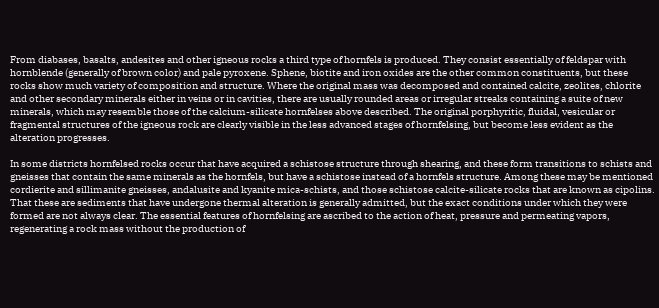From diabases, basalts, andesites and other igneous rocks a third type of hornfels is produced. They consist essentially of feldspar with hornblende (generally of brown color) and pale pyroxene. Sphene, biotite and iron oxides are the other common constituents, but these rocks show much variety of composition and structure. Where the original mass was decomposed and contained calcite, zeolites, chlorite and other secondary minerals either in veins or in cavities, there are usually rounded areas or irregular streaks containing a suite of new minerals, which may resemble those of the calcium-silicate hornfelses above described. The original porphyritic, fluidal, vesicular or fragmental structures of the igneous rock are clearly visible in the less advanced stages of hornfelsing, but become less evident as the alteration progresses.

In some districts hornfelsed rocks occur that have acquired a schistose structure through shearing, and these form transitions to schists and gneisses that contain the same minerals as the hornfels, but have a schistose instead of a hornfels structure. Among these may be mentioned cordierite and sillimanite gneisses, andalusite and kyanite mica-schists, and those schistose calcite-silicate rocks that are known as cipolins. That these are sediments that have undergone thermal alteration is generally admitted, but the exact conditions under which they were formed are not always clear. The essential features of hornfelsing are ascribed to the action of heat, pressure and permeating vapors, regenerating a rock mass without the production of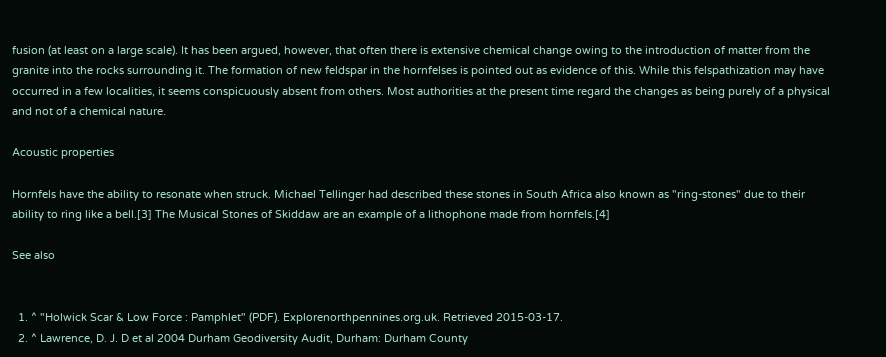fusion (at least on a large scale). It has been argued, however, that often there is extensive chemical change owing to the introduction of matter from the granite into the rocks surrounding it. The formation of new feldspar in the hornfelses is pointed out as evidence of this. While this felspathization may have occurred in a few localities, it seems conspicuously absent from others. Most authorities at the present time regard the changes as being purely of a physical and not of a chemical nature.

Acoustic properties

Hornfels have the ability to resonate when struck. Michael Tellinger had described these stones in South Africa also known as "ring-stones" due to their ability to ring like a bell.[3] The Musical Stones of Skiddaw are an example of a lithophone made from hornfels.[4]

See also


  1. ^ "Holwick Scar & Low Force : Pamphlet" (PDF). Explorenorthpennines.org.uk. Retrieved 2015-03-17.
  2. ^ Lawrence, D. J. D et al 2004 Durham Geodiversity Audit, Durham: Durham County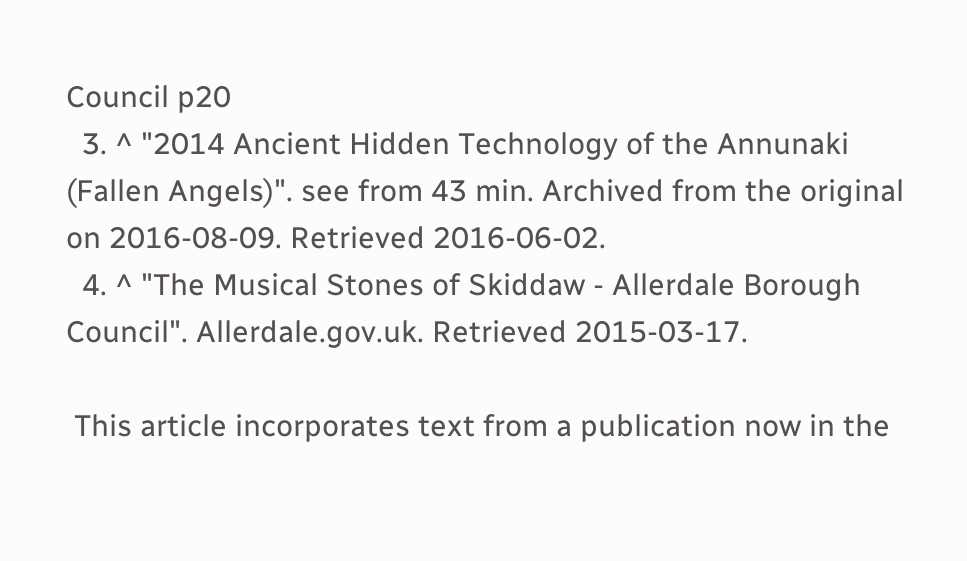Council p20
  3. ^ "2014 Ancient Hidden Technology of the Annunaki (Fallen Angels)". see from 43 min. Archived from the original on 2016-08-09. Retrieved 2016-06-02.
  4. ^ "The Musical Stones of Skiddaw - Allerdale Borough Council". Allerdale.gov.uk. Retrieved 2015-03-17.

 This article incorporates text from a publication now in the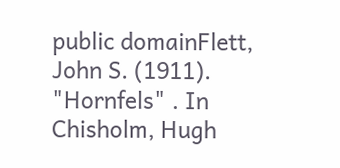public domainFlett, John S. (1911). "Hornfels" . In Chisholm, Hugh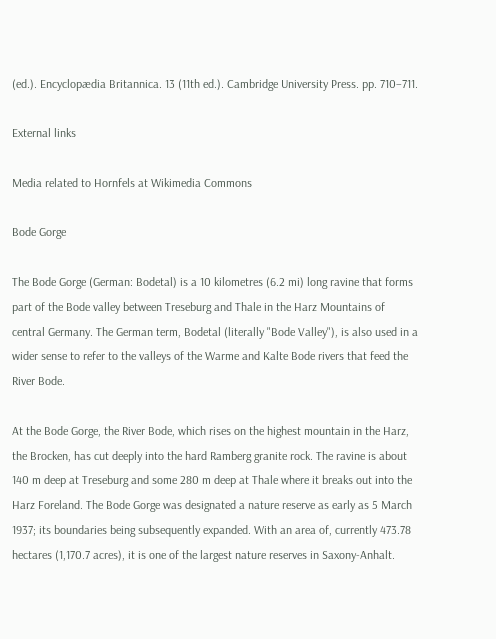(ed.). Encyclopædia Britannica. 13 (11th ed.). Cambridge University Press. pp. 710–711.

External links

Media related to Hornfels at Wikimedia Commons

Bode Gorge

The Bode Gorge (German: Bodetal) is a 10 kilometres (6.2 mi) long ravine that forms part of the Bode valley between Treseburg and Thale in the Harz Mountains of central Germany. The German term, Bodetal (literally "Bode Valley"), is also used in a wider sense to refer to the valleys of the Warme and Kalte Bode rivers that feed the River Bode.

At the Bode Gorge, the River Bode, which rises on the highest mountain in the Harz, the Brocken, has cut deeply into the hard Ramberg granite rock. The ravine is about 140 m deep at Treseburg and some 280 m deep at Thale where it breaks out into the Harz Foreland. The Bode Gorge was designated a nature reserve as early as 5 March 1937; its boundaries being subsequently expanded. With an area of, currently 473.78 hectares (1,170.7 acres), it is one of the largest nature reserves in Saxony-Anhalt.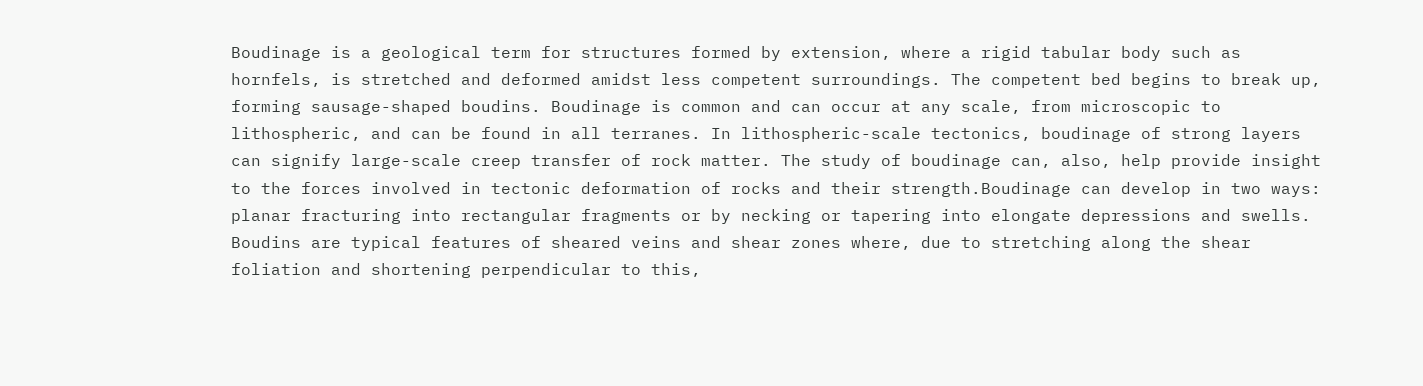Boudinage is a geological term for structures formed by extension, where a rigid tabular body such as hornfels, is stretched and deformed amidst less competent surroundings. The competent bed begins to break up, forming sausage-shaped boudins. Boudinage is common and can occur at any scale, from microscopic to lithospheric, and can be found in all terranes. In lithospheric-scale tectonics, boudinage of strong layers can signify large-scale creep transfer of rock matter. The study of boudinage can, also, help provide insight to the forces involved in tectonic deformation of rocks and their strength.Boudinage can develop in two ways: planar fracturing into rectangular fragments or by necking or tapering into elongate depressions and swells. Boudins are typical features of sheared veins and shear zones where, due to stretching along the shear foliation and shortening perpendicular to this,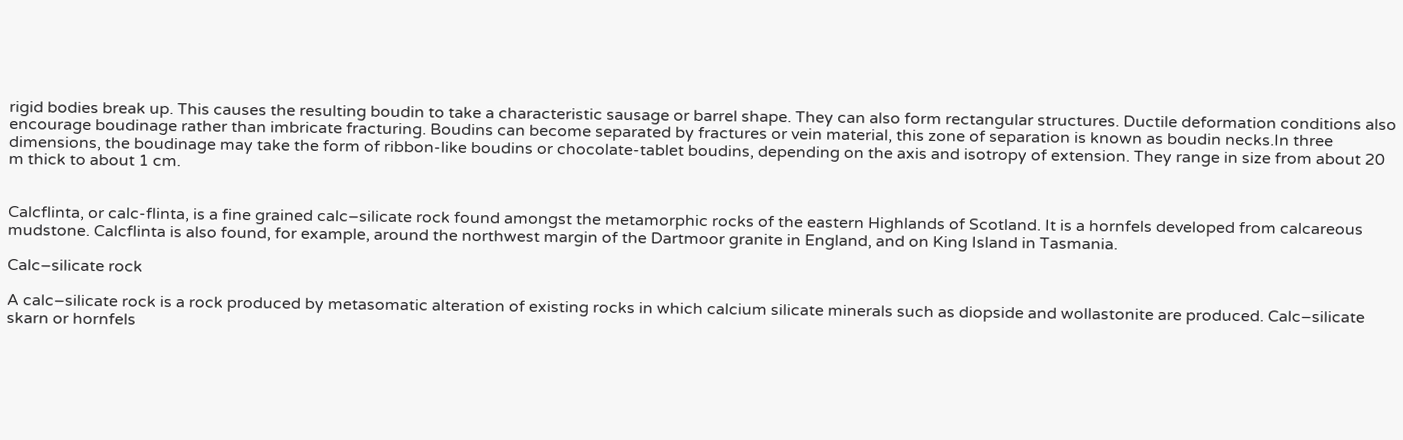rigid bodies break up. This causes the resulting boudin to take a characteristic sausage or barrel shape. They can also form rectangular structures. Ductile deformation conditions also encourage boudinage rather than imbricate fracturing. Boudins can become separated by fractures or vein material, this zone of separation is known as boudin necks.In three dimensions, the boudinage may take the form of ribbon-like boudins or chocolate-tablet boudins, depending on the axis and isotropy of extension. They range in size from about 20 m thick to about 1 cm.


Calcflinta, or calc-flinta, is a fine grained calc–silicate rock found amongst the metamorphic rocks of the eastern Highlands of Scotland. It is a hornfels developed from calcareous mudstone. Calcflinta is also found, for example, around the northwest margin of the Dartmoor granite in England, and on King Island in Tasmania.

Calc–silicate rock

A calc–silicate rock is a rock produced by metasomatic alteration of existing rocks in which calcium silicate minerals such as diopside and wollastonite are produced. Calc–silicate skarn or hornfels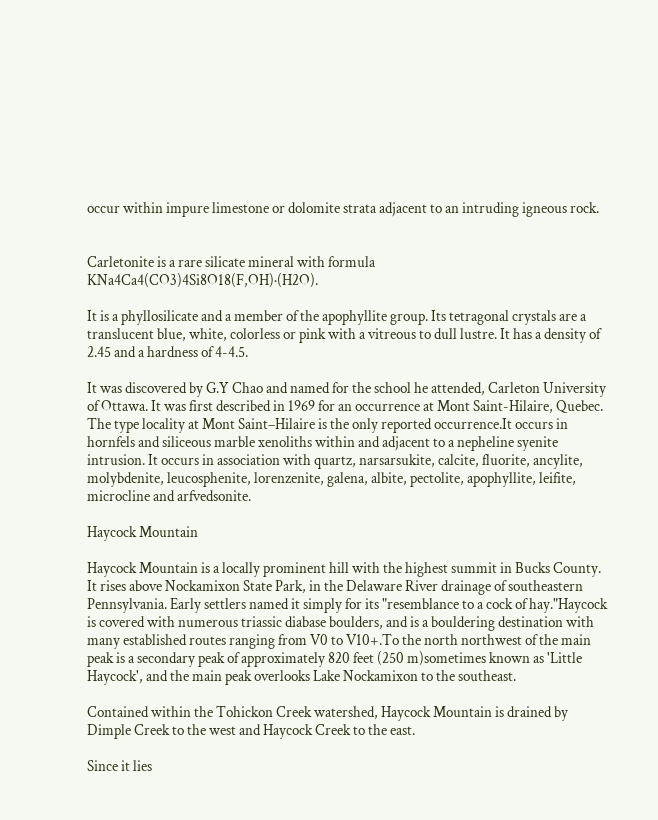occur within impure limestone or dolomite strata adjacent to an intruding igneous rock.


Carletonite is a rare silicate mineral with formula KNa4Ca4(CO3)4Si8O18(F,OH)·(H2O).

It is a phyllosilicate and a member of the apophyllite group. Its tetragonal crystals are a translucent blue, white, colorless or pink with a vitreous to dull lustre. It has a density of 2.45 and a hardness of 4-4.5.

It was discovered by G.Y Chao and named for the school he attended, Carleton University of Ottawa. It was first described in 1969 for an occurrence at Mont Saint-Hilaire, Quebec. The type locality at Mont Saint–Hilaire is the only reported occurrence.It occurs in hornfels and siliceous marble xenoliths within and adjacent to a nepheline syenite intrusion. It occurs in association with quartz, narsarsukite, calcite, fluorite, ancylite, molybdenite, leucosphenite, lorenzenite, galena, albite, pectolite, apophyllite, leifite, microcline and arfvedsonite.

Haycock Mountain

Haycock Mountain is a locally prominent hill with the highest summit in Bucks County. It rises above Nockamixon State Park, in the Delaware River drainage of southeastern Pennsylvania. Early settlers named it simply for its "resemblance to a cock of hay."Haycock is covered with numerous triassic diabase boulders, and is a bouldering destination with many established routes ranging from V0 to V10+.To the north northwest of the main peak is a secondary peak of approximately 820 feet (250 m)sometimes known as 'Little Haycock', and the main peak overlooks Lake Nockamixon to the southeast.

Contained within the Tohickon Creek watershed, Haycock Mountain is drained by Dimple Creek to the west and Haycock Creek to the east.

Since it lies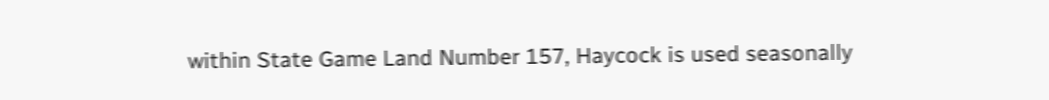within State Game Land Number 157, Haycock is used seasonally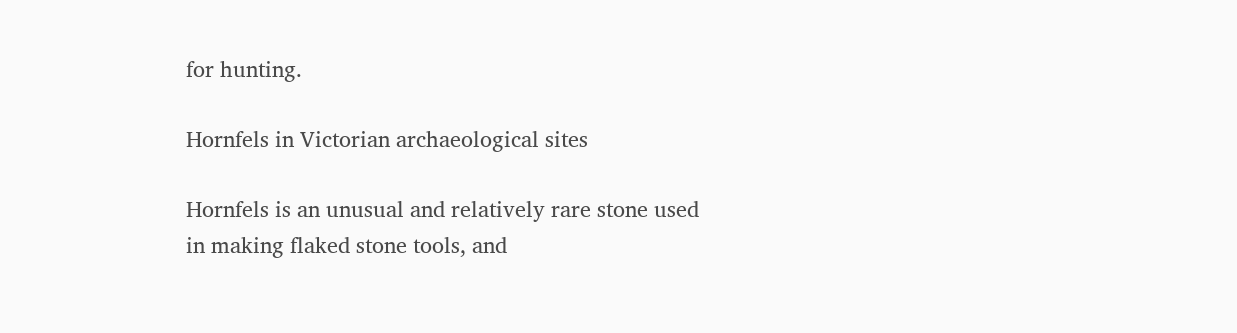for hunting.

Hornfels in Victorian archaeological sites

Hornfels is an unusual and relatively rare stone used in making flaked stone tools, and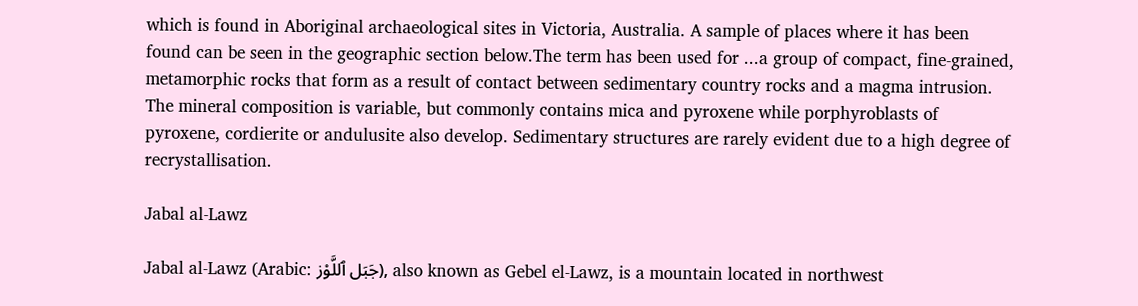which is found in Aboriginal archaeological sites in Victoria, Australia. A sample of places where it has been found can be seen in the geographic section below.The term has been used for ...a group of compact, fine-grained, metamorphic rocks that form as a result of contact between sedimentary country rocks and a magma intrusion. The mineral composition is variable, but commonly contains mica and pyroxene while porphyroblasts of pyroxene, cordierite or andulusite also develop. Sedimentary structures are rarely evident due to a high degree of recrystallisation.

Jabal al-Lawz

Jabal al-Lawz (Arabic: جَبَل ٱللَّوْز), also known as Gebel el-Lawz, is a mountain located in northwest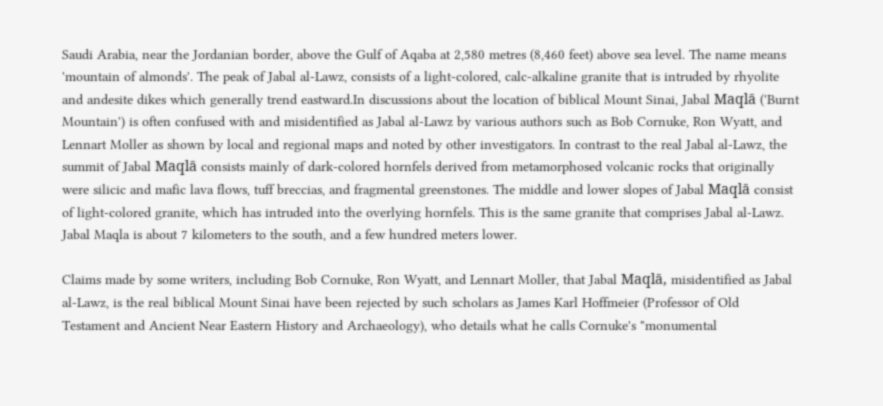Saudi Arabia, near the Jordanian border, above the Gulf of Aqaba at 2,580 metres (8,460 feet) above sea level. The name means 'mountain of almonds'. The peak of Jabal al-Lawz, consists of a light-colored, calc-alkaline granite that is intruded by rhyolite and andesite dikes which generally trend eastward.In discussions about the location of biblical Mount Sinai, Jabal Maqlā ('Burnt Mountain') is often confused with and misidentified as Jabal al-Lawz by various authors such as Bob Cornuke, Ron Wyatt, and Lennart Moller as shown by local and regional maps and noted by other investigators. In contrast to the real Jabal al-Lawz, the summit of Jabal Maqlā consists mainly of dark-colored hornfels derived from metamorphosed volcanic rocks that originally were silicic and mafic lava flows, tuff breccias, and fragmental greenstones. The middle and lower slopes of Jabal Maqlā consist of light-colored granite, which has intruded into the overlying hornfels. This is the same granite that comprises Jabal al-Lawz. Jabal Maqla is about 7 kilometers to the south, and a few hundred meters lower.

Claims made by some writers, including Bob Cornuke, Ron Wyatt, and Lennart Moller, that Jabal Maqlā, misidentified as Jabal al-Lawz, is the real biblical Mount Sinai have been rejected by such scholars as James Karl Hoffmeier (Professor of Old Testament and Ancient Near Eastern History and Archaeology), who details what he calls Cornuke's "monumental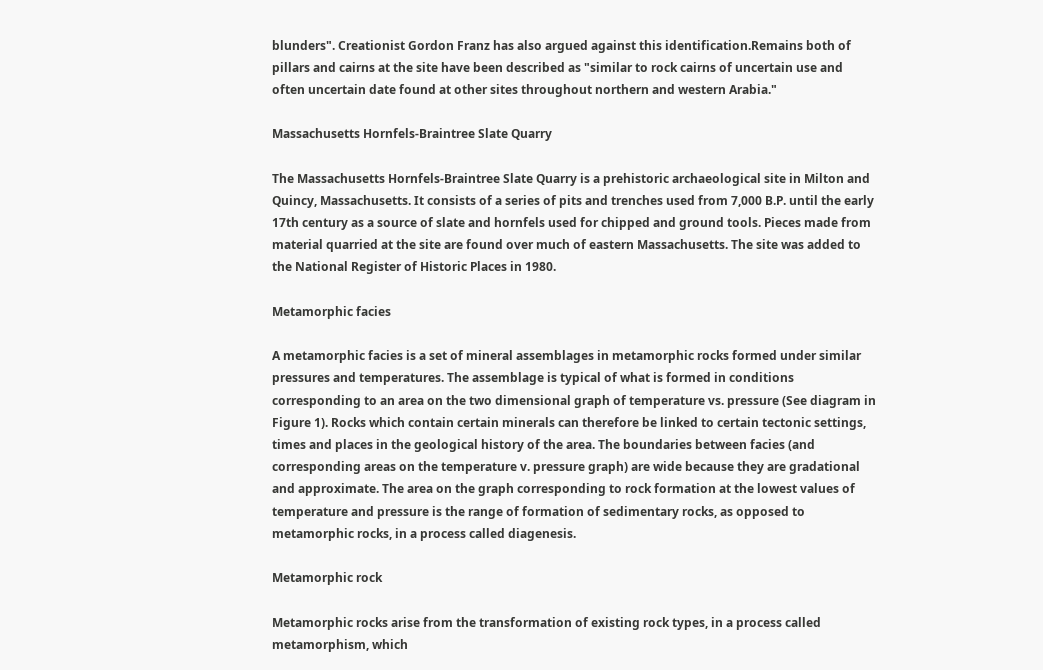blunders". Creationist Gordon Franz has also argued against this identification.Remains both of pillars and cairns at the site have been described as "similar to rock cairns of uncertain use and often uncertain date found at other sites throughout northern and western Arabia."

Massachusetts Hornfels-Braintree Slate Quarry

The Massachusetts Hornfels-Braintree Slate Quarry is a prehistoric archaeological site in Milton and Quincy, Massachusetts. It consists of a series of pits and trenches used from 7,000 B.P. until the early 17th century as a source of slate and hornfels used for chipped and ground tools. Pieces made from material quarried at the site are found over much of eastern Massachusetts. The site was added to the National Register of Historic Places in 1980.

Metamorphic facies

A metamorphic facies is a set of mineral assemblages in metamorphic rocks formed under similar pressures and temperatures. The assemblage is typical of what is formed in conditions corresponding to an area on the two dimensional graph of temperature vs. pressure (See diagram in Figure 1). Rocks which contain certain minerals can therefore be linked to certain tectonic settings, times and places in the geological history of the area. The boundaries between facies (and corresponding areas on the temperature v. pressure graph) are wide because they are gradational and approximate. The area on the graph corresponding to rock formation at the lowest values of temperature and pressure is the range of formation of sedimentary rocks, as opposed to metamorphic rocks, in a process called diagenesis.

Metamorphic rock

Metamorphic rocks arise from the transformation of existing rock types, in a process called metamorphism, which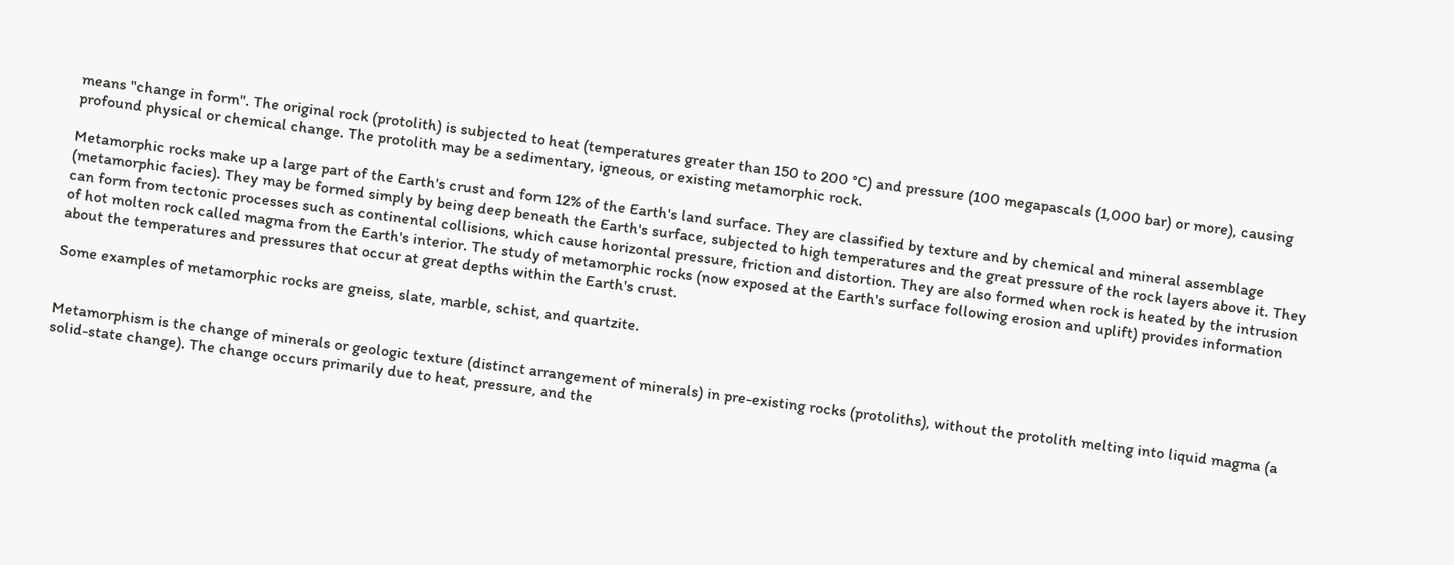means "change in form". The original rock (protolith) is subjected to heat (temperatures greater than 150 to 200 °C) and pressure (100 megapascals (1,000 bar) or more), causing profound physical or chemical change. The protolith may be a sedimentary, igneous, or existing metamorphic rock.

Metamorphic rocks make up a large part of the Earth's crust and form 12% of the Earth's land surface. They are classified by texture and by chemical and mineral assemblage (metamorphic facies). They may be formed simply by being deep beneath the Earth's surface, subjected to high temperatures and the great pressure of the rock layers above it. They can form from tectonic processes such as continental collisions, which cause horizontal pressure, friction and distortion. They are also formed when rock is heated by the intrusion of hot molten rock called magma from the Earth's interior. The study of metamorphic rocks (now exposed at the Earth's surface following erosion and uplift) provides information about the temperatures and pressures that occur at great depths within the Earth's crust.

Some examples of metamorphic rocks are gneiss, slate, marble, schist, and quartzite.


Metamorphism is the change of minerals or geologic texture (distinct arrangement of minerals) in pre-existing rocks (protoliths), without the protolith melting into liquid magma (a solid-state change). The change occurs primarily due to heat, pressure, and the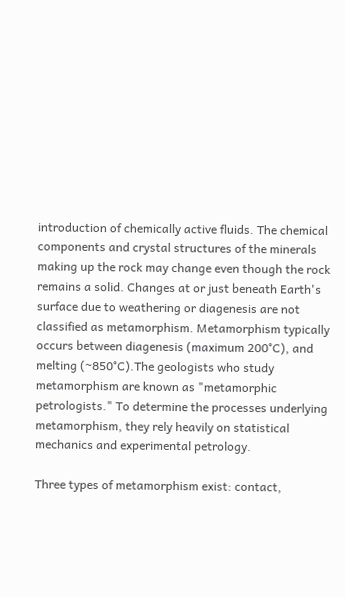introduction of chemically active fluids. The chemical components and crystal structures of the minerals making up the rock may change even though the rock remains a solid. Changes at or just beneath Earth's surface due to weathering or diagenesis are not classified as metamorphism. Metamorphism typically occurs between diagenesis (maximum 200°C), and melting (~850°C).The geologists who study metamorphism are known as "metamorphic petrologists." To determine the processes underlying metamorphism, they rely heavily on statistical mechanics and experimental petrology.

Three types of metamorphism exist: contact,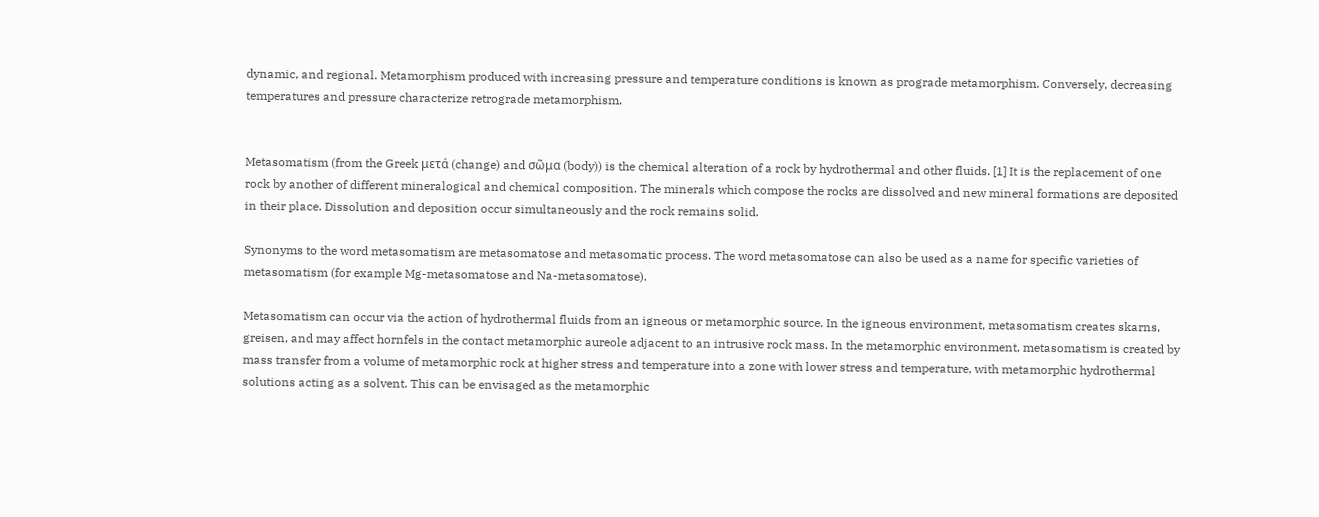dynamic, and regional. Metamorphism produced with increasing pressure and temperature conditions is known as prograde metamorphism. Conversely, decreasing temperatures and pressure characterize retrograde metamorphism.


Metasomatism (from the Greek μετά (change) and σῶμα (body)) is the chemical alteration of a rock by hydrothermal and other fluids. [1] It is the replacement of one rock by another of different mineralogical and chemical composition. The minerals which compose the rocks are dissolved and new mineral formations are deposited in their place. Dissolution and deposition occur simultaneously and the rock remains solid.

Synonyms to the word metasomatism are metasomatose and metasomatic process. The word metasomatose can also be used as a name for specific varieties of metasomatism (for example Mg-metasomatose and Na-metasomatose).

Metasomatism can occur via the action of hydrothermal fluids from an igneous or metamorphic source. In the igneous environment, metasomatism creates skarns, greisen, and may affect hornfels in the contact metamorphic aureole adjacent to an intrusive rock mass. In the metamorphic environment, metasomatism is created by mass transfer from a volume of metamorphic rock at higher stress and temperature into a zone with lower stress and temperature, with metamorphic hydrothermal solutions acting as a solvent. This can be envisaged as the metamorphic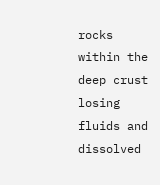rocks within the deep crust losing fluids and dissolved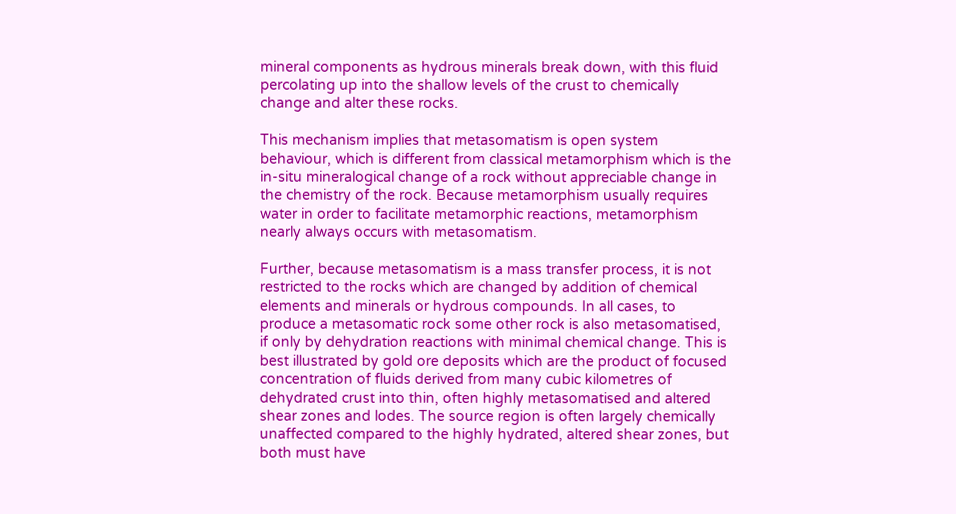mineral components as hydrous minerals break down, with this fluid percolating up into the shallow levels of the crust to chemically change and alter these rocks.

This mechanism implies that metasomatism is open system behaviour, which is different from classical metamorphism which is the in-situ mineralogical change of a rock without appreciable change in the chemistry of the rock. Because metamorphism usually requires water in order to facilitate metamorphic reactions, metamorphism nearly always occurs with metasomatism.

Further, because metasomatism is a mass transfer process, it is not restricted to the rocks which are changed by addition of chemical elements and minerals or hydrous compounds. In all cases, to produce a metasomatic rock some other rock is also metasomatised, if only by dehydration reactions with minimal chemical change. This is best illustrated by gold ore deposits which are the product of focused concentration of fluids derived from many cubic kilometres of dehydrated crust into thin, often highly metasomatised and altered shear zones and lodes. The source region is often largely chemically unaffected compared to the highly hydrated, altered shear zones, but both must have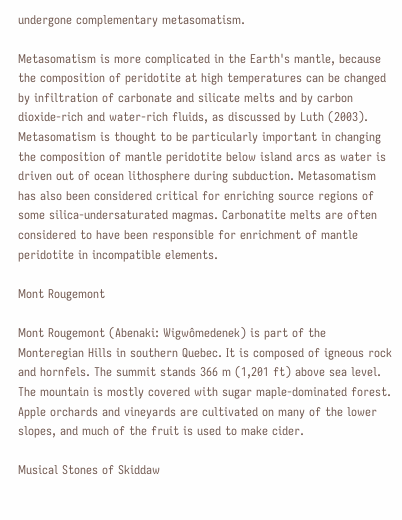undergone complementary metasomatism.

Metasomatism is more complicated in the Earth's mantle, because the composition of peridotite at high temperatures can be changed by infiltration of carbonate and silicate melts and by carbon dioxide-rich and water-rich fluids, as discussed by Luth (2003). Metasomatism is thought to be particularly important in changing the composition of mantle peridotite below island arcs as water is driven out of ocean lithosphere during subduction. Metasomatism has also been considered critical for enriching source regions of some silica-undersaturated magmas. Carbonatite melts are often considered to have been responsible for enrichment of mantle peridotite in incompatible elements.

Mont Rougemont

Mont Rougemont (Abenaki: Wigwômedenek) is part of the Monteregian Hills in southern Quebec. It is composed of igneous rock and hornfels. The summit stands 366 m (1,201 ft) above sea level. The mountain is mostly covered with sugar maple-dominated forest. Apple orchards and vineyards are cultivated on many of the lower slopes, and much of the fruit is used to make cider.

Musical Stones of Skiddaw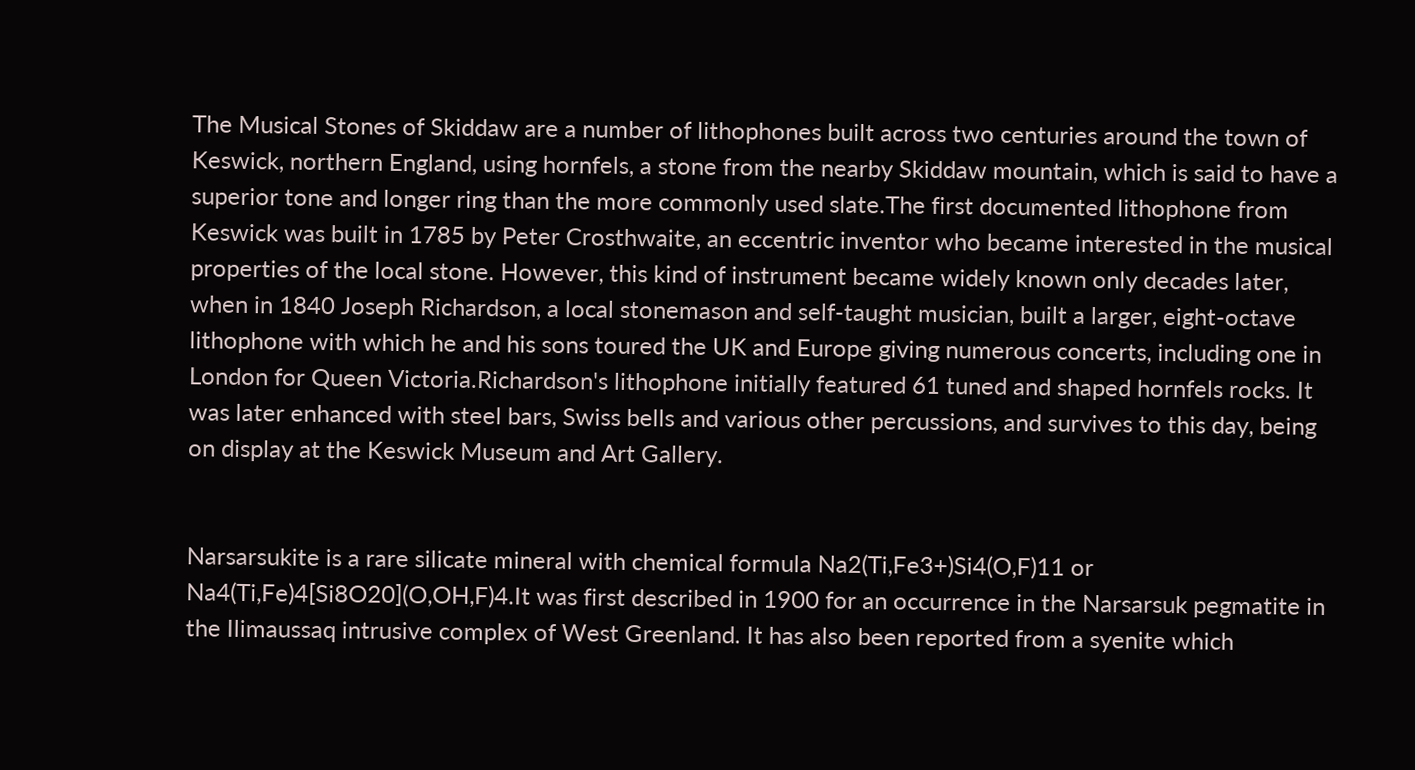The Musical Stones of Skiddaw are a number of lithophones built across two centuries around the town of Keswick, northern England, using hornfels, a stone from the nearby Skiddaw mountain, which is said to have a superior tone and longer ring than the more commonly used slate.The first documented lithophone from Keswick was built in 1785 by Peter Crosthwaite, an eccentric inventor who became interested in the musical properties of the local stone. However, this kind of instrument became widely known only decades later, when in 1840 Joseph Richardson, a local stonemason and self-taught musician, built a larger, eight-octave lithophone with which he and his sons toured the UK and Europe giving numerous concerts, including one in London for Queen Victoria.Richardson's lithophone initially featured 61 tuned and shaped hornfels rocks. It was later enhanced with steel bars, Swiss bells and various other percussions, and survives to this day, being on display at the Keswick Museum and Art Gallery.


Narsarsukite is a rare silicate mineral with chemical formula Na2(Ti,Fe3+)Si4(O,F)11 or Na4(Ti,Fe)4[Si8O20](O,OH,F)4.It was first described in 1900 for an occurrence in the Narsarsuk pegmatite in the Ilimaussaq intrusive complex of West Greenland. It has also been reported from a syenite which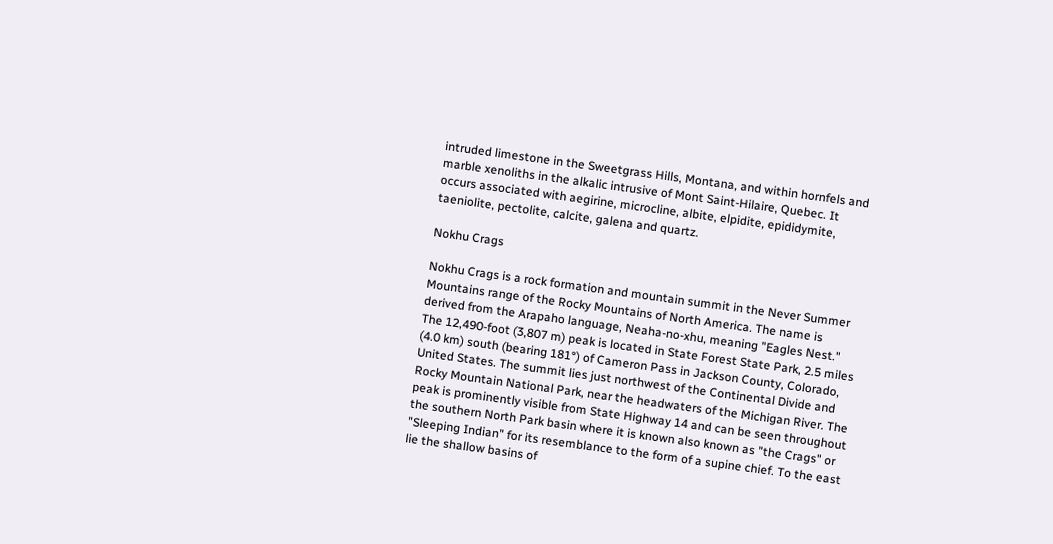intruded limestone in the Sweetgrass Hills, Montana, and within hornfels and marble xenoliths in the alkalic intrusive of Mont Saint-Hilaire, Quebec. It occurs associated with aegirine, microcline, albite, elpidite, epididymite, taeniolite, pectolite, calcite, galena and quartz.

Nokhu Crags

Nokhu Crags is a rock formation and mountain summit in the Never Summer Mountains range of the Rocky Mountains of North America. The name is derived from the Arapaho language, Neaha-no-xhu, meaning "Eagles Nest." The 12,490-foot (3,807 m) peak is located in State Forest State Park, 2.5 miles (4.0 km) south (bearing 181°) of Cameron Pass in Jackson County, Colorado, United States. The summit lies just northwest of the Continental Divide and Rocky Mountain National Park, near the headwaters of the Michigan River. The peak is prominently visible from State Highway 14 and can be seen throughout the southern North Park basin where it is known also known as "the Crags" or "Sleeping Indian" for its resemblance to the form of a supine chief. To the east lie the shallow basins of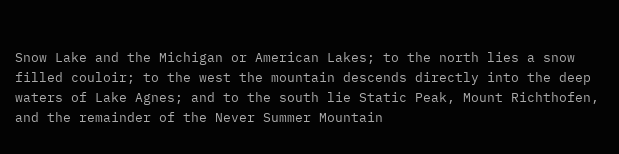Snow Lake and the Michigan or American Lakes; to the north lies a snow filled couloir; to the west the mountain descends directly into the deep waters of Lake Agnes; and to the south lie Static Peak, Mount Richthofen, and the remainder of the Never Summer Mountain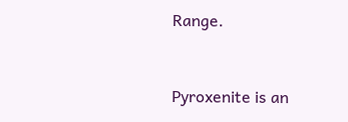Range.


Pyroxenite is an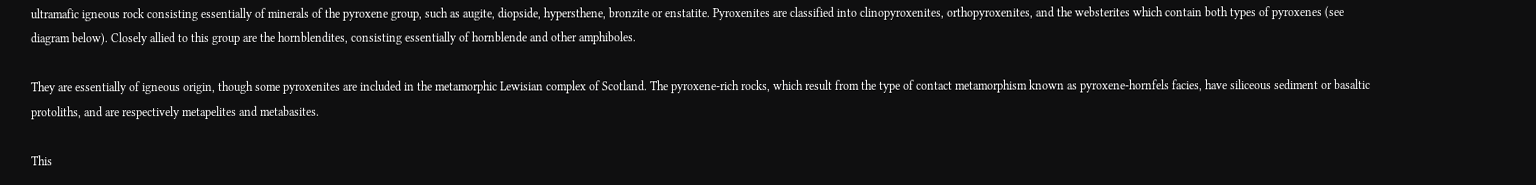ultramafic igneous rock consisting essentially of minerals of the pyroxene group, such as augite, diopside, hypersthene, bronzite or enstatite. Pyroxenites are classified into clinopyroxenites, orthopyroxenites, and the websterites which contain both types of pyroxenes (see diagram below). Closely allied to this group are the hornblendites, consisting essentially of hornblende and other amphiboles.

They are essentially of igneous origin, though some pyroxenites are included in the metamorphic Lewisian complex of Scotland. The pyroxene-rich rocks, which result from the type of contact metamorphism known as pyroxene-hornfels facies, have siliceous sediment or basaltic protoliths, and are respectively metapelites and metabasites.

This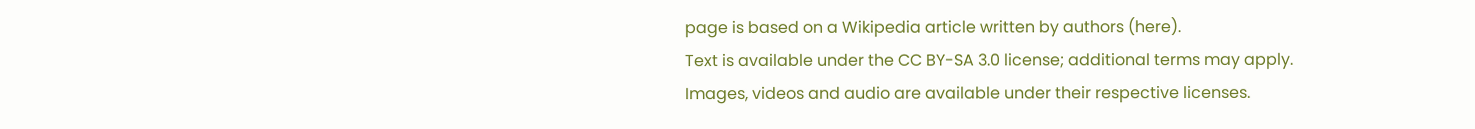page is based on a Wikipedia article written by authors (here).
Text is available under the CC BY-SA 3.0 license; additional terms may apply.
Images, videos and audio are available under their respective licenses.